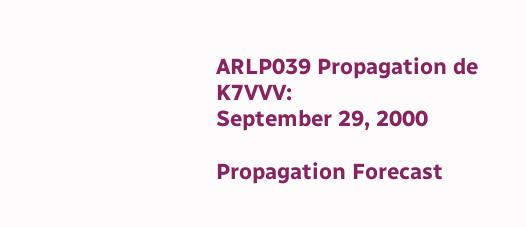ARLP039 Propagation de K7VVV:
September 29, 2000

Propagation Forecast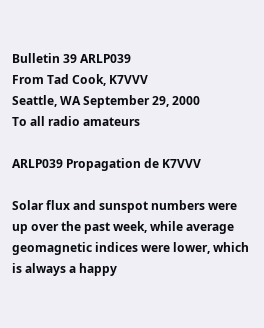Bulletin 39 ARLP039
From Tad Cook, K7VVV
Seattle, WA September 29, 2000
To all radio amateurs

ARLP039 Propagation de K7VVV

Solar flux and sunspot numbers were up over the past week, while average geomagnetic indices were lower, which is always a happy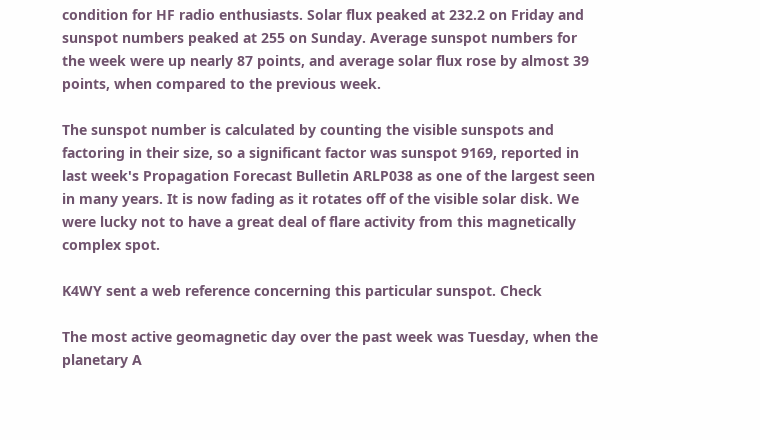condition for HF radio enthusiasts. Solar flux peaked at 232.2 on Friday and sunspot numbers peaked at 255 on Sunday. Average sunspot numbers for the week were up nearly 87 points, and average solar flux rose by almost 39 points, when compared to the previous week.

The sunspot number is calculated by counting the visible sunspots and factoring in their size, so a significant factor was sunspot 9169, reported in last week's Propagation Forecast Bulletin ARLP038 as one of the largest seen in many years. It is now fading as it rotates off of the visible solar disk. We were lucky not to have a great deal of flare activity from this magnetically complex spot.

K4WY sent a web reference concerning this particular sunspot. Check

The most active geomagnetic day over the past week was Tuesday, when the planetary A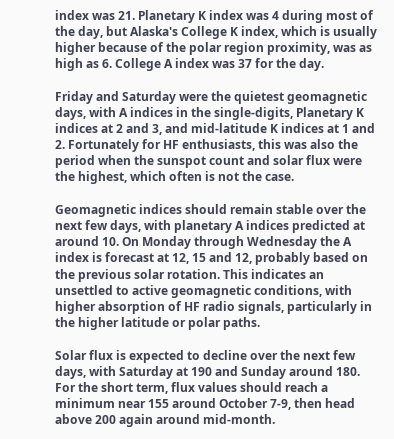index was 21. Planetary K index was 4 during most of the day, but Alaska's College K index, which is usually higher because of the polar region proximity, was as high as 6. College A index was 37 for the day.

Friday and Saturday were the quietest geomagnetic days, with A indices in the single-digits, Planetary K indices at 2 and 3, and mid-latitude K indices at 1 and 2. Fortunately for HF enthusiasts, this was also the period when the sunspot count and solar flux were the highest, which often is not the case.

Geomagnetic indices should remain stable over the next few days, with planetary A indices predicted at around 10. On Monday through Wednesday the A index is forecast at 12, 15 and 12, probably based on the previous solar rotation. This indicates an unsettled to active geomagnetic conditions, with higher absorption of HF radio signals, particularly in the higher latitude or polar paths.

Solar flux is expected to decline over the next few days, with Saturday at 190 and Sunday around 180. For the short term, flux values should reach a minimum near 155 around October 7-9, then head above 200 again around mid-month.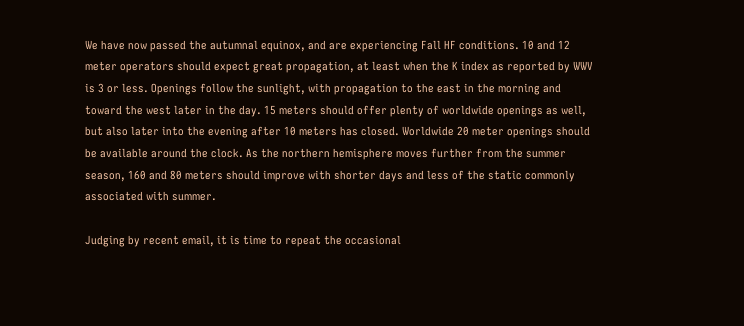We have now passed the autumnal equinox, and are experiencing Fall HF conditions. 10 and 12 meter operators should expect great propagation, at least when the K index as reported by WWV is 3 or less. Openings follow the sunlight, with propagation to the east in the morning and toward the west later in the day. 15 meters should offer plenty of worldwide openings as well, but also later into the evening after 10 meters has closed. Worldwide 20 meter openings should be available around the clock. As the northern hemisphere moves further from the summer season, 160 and 80 meters should improve with shorter days and less of the static commonly associated with summer.

Judging by recent email, it is time to repeat the occasional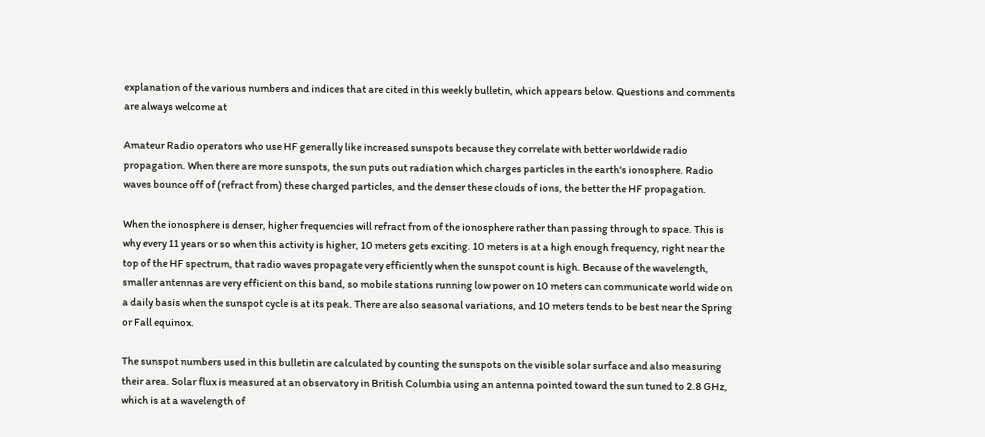explanation of the various numbers and indices that are cited in this weekly bulletin, which appears below. Questions and comments are always welcome at

Amateur Radio operators who use HF generally like increased sunspots because they correlate with better worldwide radio propagation. When there are more sunspots, the sun puts out radiation which charges particles in the earth's ionosphere. Radio waves bounce off of (refract from) these charged particles, and the denser these clouds of ions, the better the HF propagation.

When the ionosphere is denser, higher frequencies will refract from of the ionosphere rather than passing through to space. This is why every 11 years or so when this activity is higher, 10 meters gets exciting. 10 meters is at a high enough frequency, right near the top of the HF spectrum, that radio waves propagate very efficiently when the sunspot count is high. Because of the wavelength, smaller antennas are very efficient on this band, so mobile stations running low power on 10 meters can communicate world wide on a daily basis when the sunspot cycle is at its peak. There are also seasonal variations, and 10 meters tends to be best near the Spring or Fall equinox.

The sunspot numbers used in this bulletin are calculated by counting the sunspots on the visible solar surface and also measuring their area. Solar flux is measured at an observatory in British Columbia using an antenna pointed toward the sun tuned to 2.8 GHz, which is at a wavelength of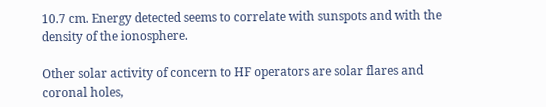10.7 cm. Energy detected seems to correlate with sunspots and with the density of the ionosphere.

Other solar activity of concern to HF operators are solar flares and coronal holes,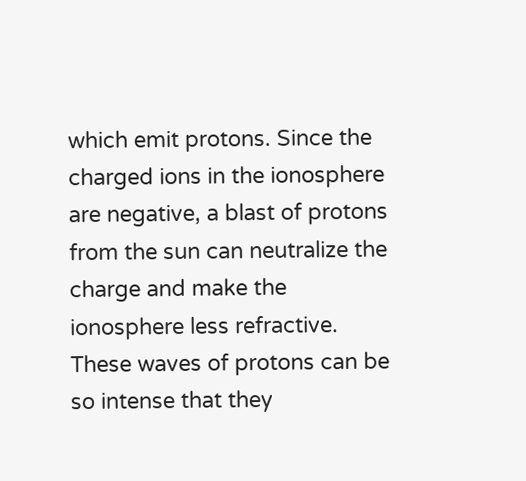which emit protons. Since the charged ions in the ionosphere are negative, a blast of protons from the sun can neutralize the charge and make the ionosphere less refractive. These waves of protons can be so intense that they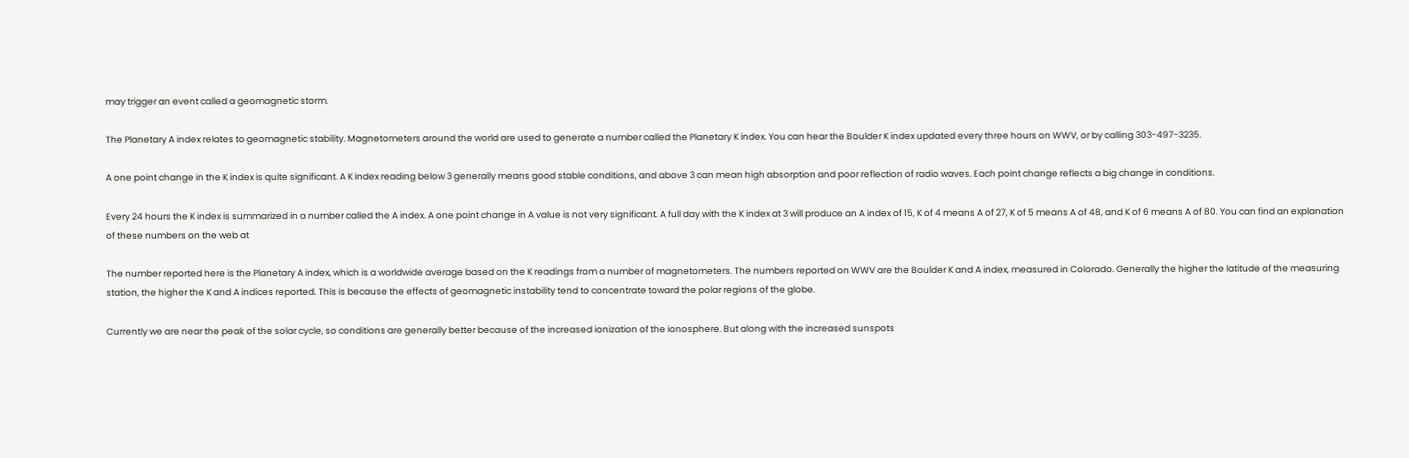may trigger an event called a geomagnetic storm.

The Planetary A index relates to geomagnetic stability. Magnetometers around the world are used to generate a number called the Planetary K index. You can hear the Boulder K index updated every three hours on WWV, or by calling 303-497-3235.

A one point change in the K index is quite significant. A K index reading below 3 generally means good stable conditions, and above 3 can mean high absorption and poor reflection of radio waves. Each point change reflects a big change in conditions.

Every 24 hours the K index is summarized in a number called the A index. A one point change in A value is not very significant. A full day with the K index at 3 will produce an A index of 15, K of 4 means A of 27, K of 5 means A of 48, and K of 6 means A of 80. You can find an explanation of these numbers on the web at

The number reported here is the Planetary A index, which is a worldwide average based on the K readings from a number of magnetometers. The numbers reported on WWV are the Boulder K and A index, measured in Colorado. Generally the higher the latitude of the measuring station, the higher the K and A indices reported. This is because the effects of geomagnetic instability tend to concentrate toward the polar regions of the globe.

Currently we are near the peak of the solar cycle, so conditions are generally better because of the increased ionization of the ionosphere. But along with the increased sunspots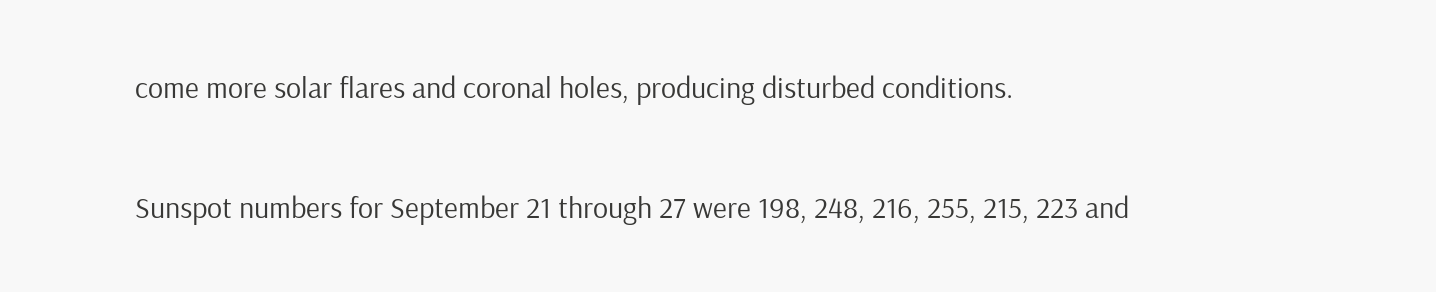come more solar flares and coronal holes, producing disturbed conditions.

Sunspot numbers for September 21 through 27 were 198, 248, 216, 255, 215, 223 and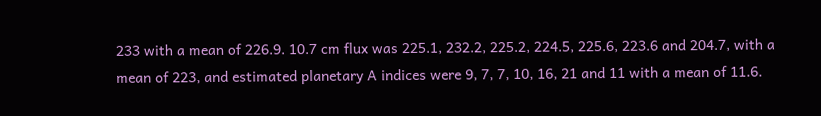233 with a mean of 226.9. 10.7 cm flux was 225.1, 232.2, 225.2, 224.5, 225.6, 223.6 and 204.7, with a mean of 223, and estimated planetary A indices were 9, 7, 7, 10, 16, 21 and 11 with a mean of 11.6.